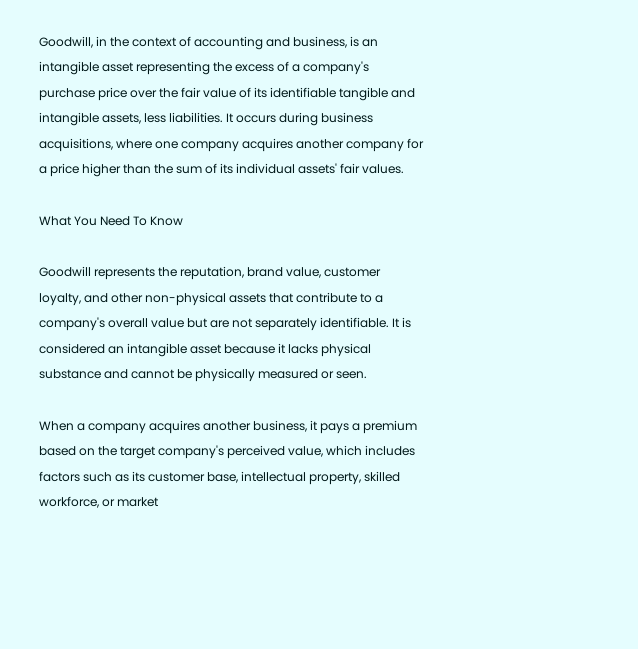Goodwill, in the context of accounting and business, is an intangible asset representing the excess of a company's purchase price over the fair value of its identifiable tangible and intangible assets, less liabilities. It occurs during business acquisitions, where one company acquires another company for a price higher than the sum of its individual assets' fair values.

What You Need To Know

Goodwill represents the reputation, brand value, customer loyalty, and other non-physical assets that contribute to a company's overall value but are not separately identifiable. It is considered an intangible asset because it lacks physical substance and cannot be physically measured or seen.

When a company acquires another business, it pays a premium based on the target company's perceived value, which includes factors such as its customer base, intellectual property, skilled workforce, or market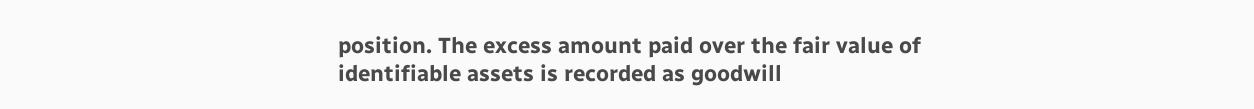position. The excess amount paid over the fair value of identifiable assets is recorded as goodwill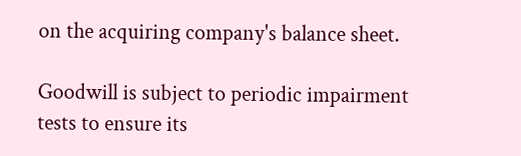on the acquiring company's balance sheet.

Goodwill is subject to periodic impairment tests to ensure its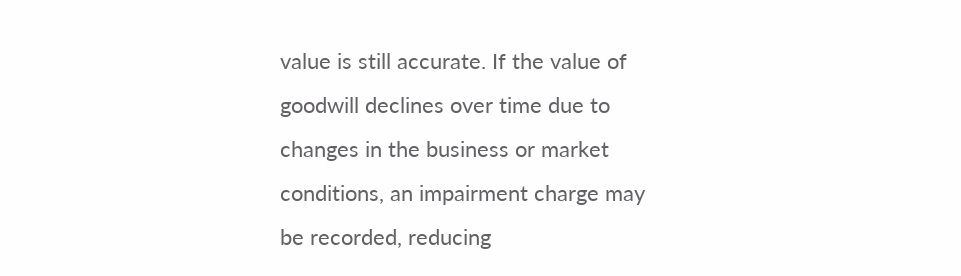value is still accurate. If the value of goodwill declines over time due to changes in the business or market conditions, an impairment charge may be recorded, reducing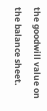the goodwill value on the balance sheet.